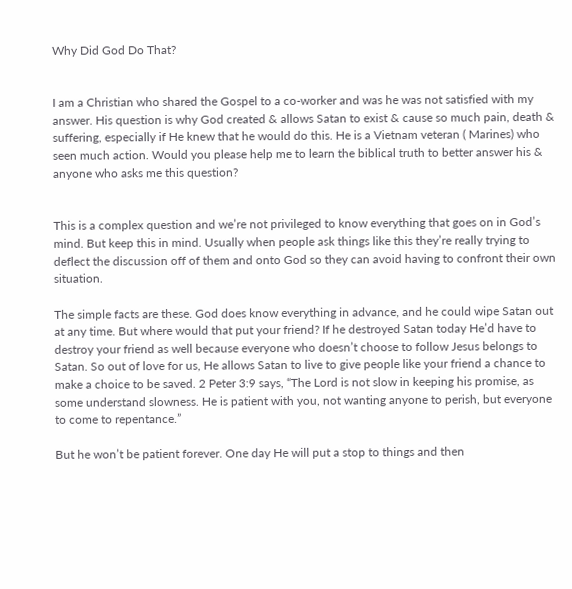Why Did God Do That?


I am a Christian who shared the Gospel to a co-worker and was he was not satisfied with my answer. His question is why God created & allows Satan to exist & cause so much pain, death & suffering, especially if He knew that he would do this. He is a Vietnam veteran ( Marines) who seen much action. Would you please help me to learn the biblical truth to better answer his & anyone who asks me this question?


This is a complex question and we’re not privileged to know everything that goes on in God’s mind. But keep this in mind. Usually when people ask things like this they’re really trying to deflect the discussion off of them and onto God so they can avoid having to confront their own situation.

The simple facts are these. God does know everything in advance, and he could wipe Satan out at any time. But where would that put your friend? If he destroyed Satan today He’d have to destroy your friend as well because everyone who doesn’t choose to follow Jesus belongs to Satan. So out of love for us, He allows Satan to live to give people like your friend a chance to make a choice to be saved. 2 Peter 3:9 says, “The Lord is not slow in keeping his promise, as some understand slowness. He is patient with you, not wanting anyone to perish, but everyone to come to repentance.”

But he won’t be patient forever. One day He will put a stop to things and then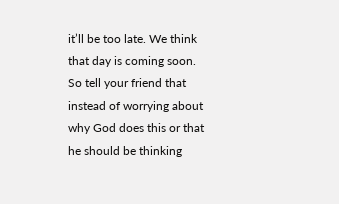it’ll be too late. We think that day is coming soon. So tell your friend that instead of worrying about why God does this or that he should be thinking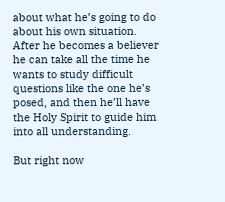about what he’s going to do about his own situation. After he becomes a believer he can take all the time he wants to study difficult questions like the one he’s posed, and then he’ll have the Holy Spirit to guide him into all understanding.

But right now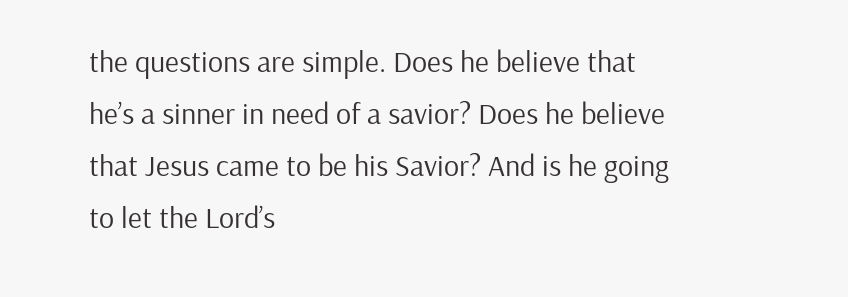the questions are simple. Does he believe that he’s a sinner in need of a savior? Does he believe that Jesus came to be his Savior? And is he going to let the Lord’s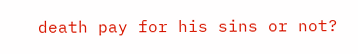death pay for his sins or not?